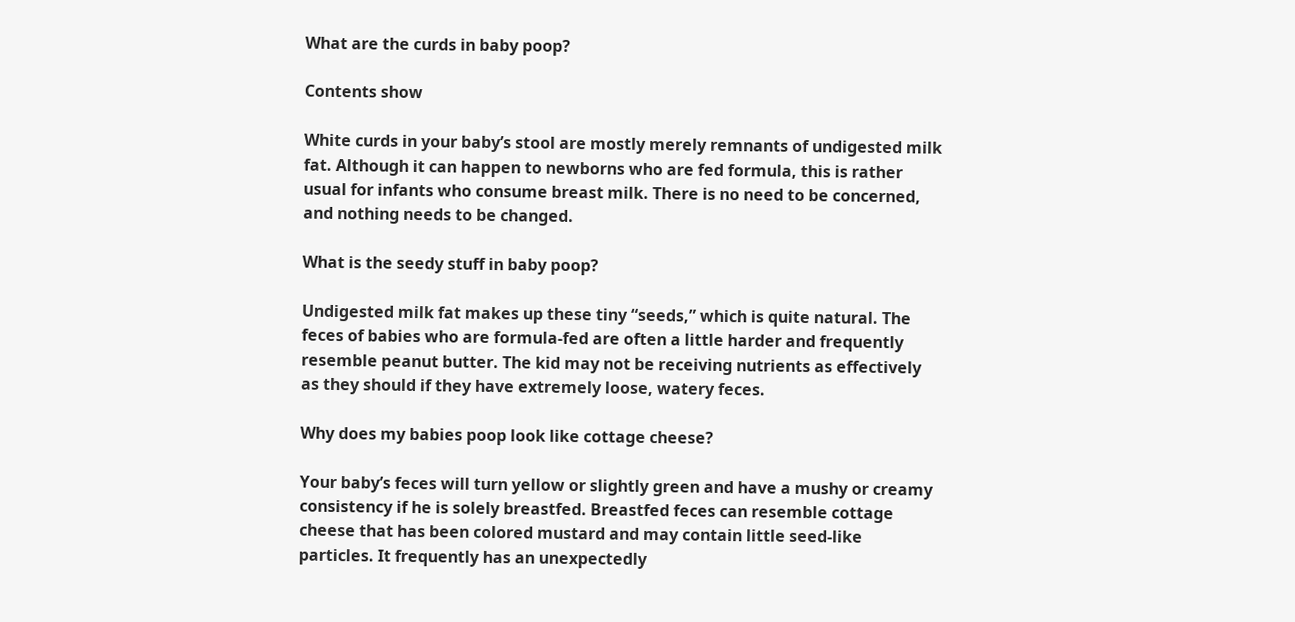What are the curds in baby poop?

Contents show

White curds in your baby’s stool are mostly merely remnants of undigested milk fat. Although it can happen to newborns who are fed formula, this is rather usual for infants who consume breast milk. There is no need to be concerned, and nothing needs to be changed.

What is the seedy stuff in baby poop?

Undigested milk fat makes up these tiny “seeds,” which is quite natural. The feces of babies who are formula-fed are often a little harder and frequently resemble peanut butter. The kid may not be receiving nutrients as effectively as they should if they have extremely loose, watery feces.

Why does my babies poop look like cottage cheese?

Your baby’s feces will turn yellow or slightly green and have a mushy or creamy consistency if he is solely breastfed. Breastfed feces can resemble cottage cheese that has been colored mustard and may contain little seed-like particles. It frequently has an unexpectedly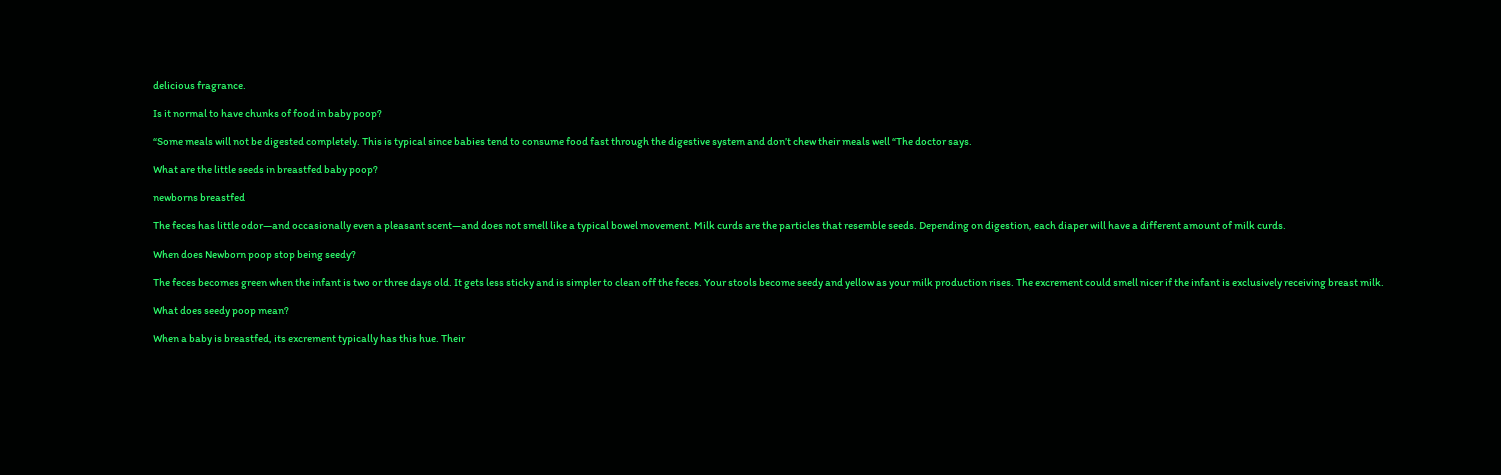delicious fragrance.

Is it normal to have chunks of food in baby poop?

“Some meals will not be digested completely. This is typical since babies tend to consume food fast through the digestive system and don’t chew their meals well “The doctor says.

What are the little seeds in breastfed baby poop?

newborns breastfed

The feces has little odor—and occasionally even a pleasant scent—and does not smell like a typical bowel movement. Milk curds are the particles that resemble seeds. Depending on digestion, each diaper will have a different amount of milk curds.

When does Newborn poop stop being seedy?

The feces becomes green when the infant is two or three days old. It gets less sticky and is simpler to clean off the feces. Your stools become seedy and yellow as your milk production rises. The excrement could smell nicer if the infant is exclusively receiving breast milk.

What does seedy poop mean?

When a baby is breastfed, its excrement typically has this hue. Their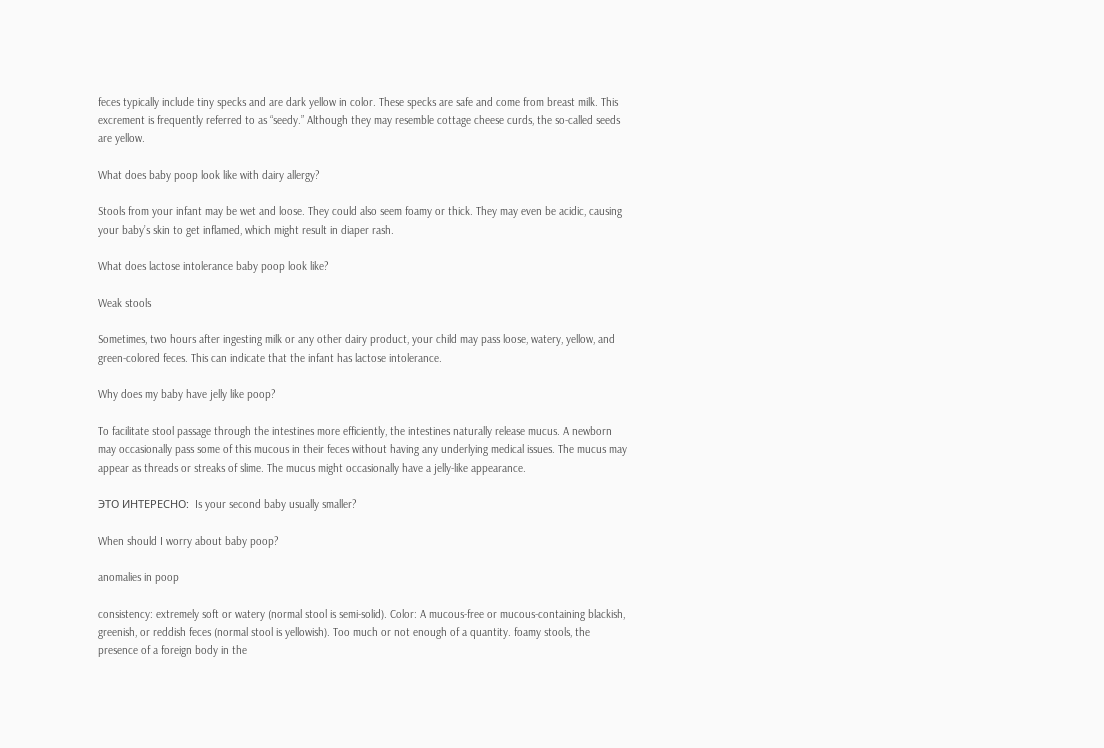feces typically include tiny specks and are dark yellow in color. These specks are safe and come from breast milk. This excrement is frequently referred to as “seedy.” Although they may resemble cottage cheese curds, the so-called seeds are yellow.

What does baby poop look like with dairy allergy?

Stools from your infant may be wet and loose. They could also seem foamy or thick. They may even be acidic, causing your baby’s skin to get inflamed, which might result in diaper rash.

What does lactose intolerance baby poop look like?

Weak stools

Sometimes, two hours after ingesting milk or any other dairy product, your child may pass loose, watery, yellow, and green-colored feces. This can indicate that the infant has lactose intolerance.

Why does my baby have jelly like poop?

To facilitate stool passage through the intestines more efficiently, the intestines naturally release mucus. A newborn may occasionally pass some of this mucous in their feces without having any underlying medical issues. The mucus may appear as threads or streaks of slime. The mucus might occasionally have a jelly-like appearance.

ЭТО ИНТЕРЕСНО:  Is your second baby usually smaller?

When should I worry about baby poop?

anomalies in poop

consistency: extremely soft or watery (normal stool is semi-solid). Color: A mucous-free or mucous-containing blackish, greenish, or reddish feces (normal stool is yellowish). Too much or not enough of a quantity. foamy stools, the presence of a foreign body in the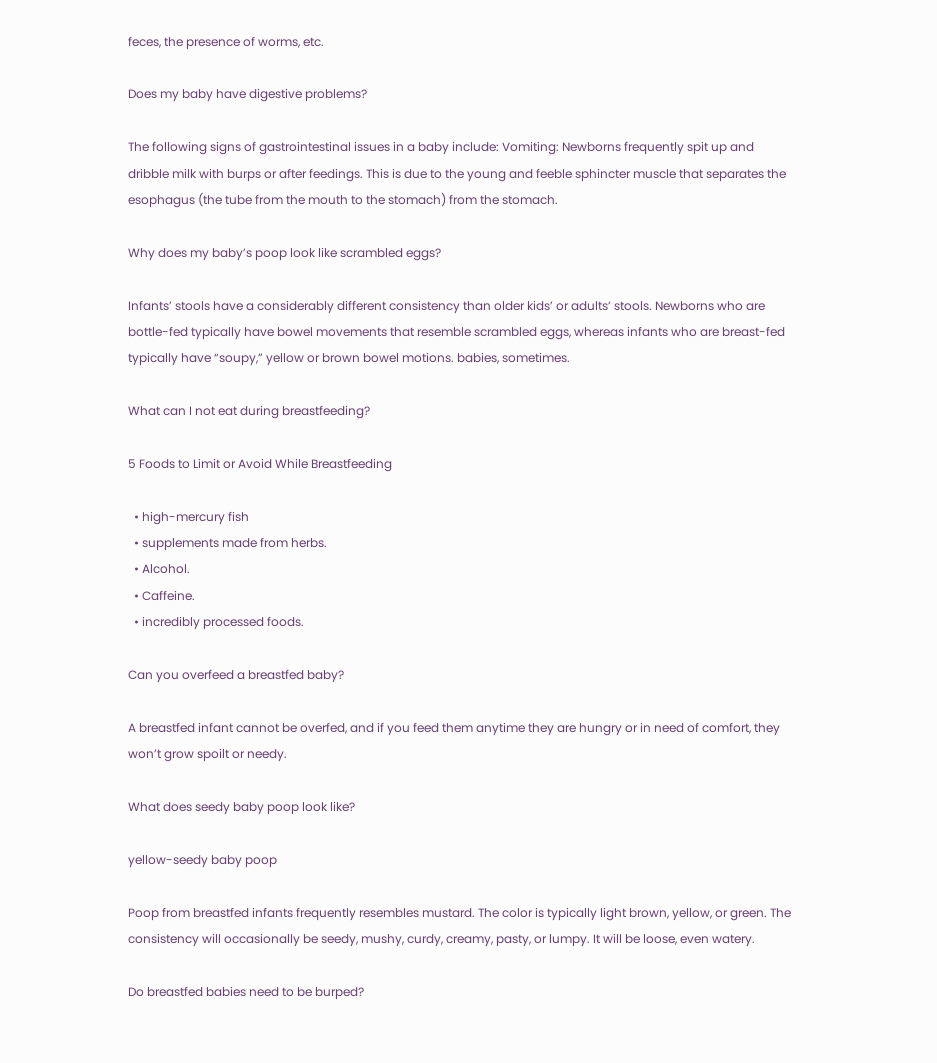feces, the presence of worms, etc.

Does my baby have digestive problems?

The following signs of gastrointestinal issues in a baby include: Vomiting: Newborns frequently spit up and dribble milk with burps or after feedings. This is due to the young and feeble sphincter muscle that separates the esophagus (the tube from the mouth to the stomach) from the stomach.

Why does my baby’s poop look like scrambled eggs?

Infants’ stools have a considerably different consistency than older kids’ or adults’ stools. Newborns who are bottle-fed typically have bowel movements that resemble scrambled eggs, whereas infants who are breast-fed typically have “soupy,” yellow or brown bowel motions. babies, sometimes.

What can I not eat during breastfeeding?

5 Foods to Limit or Avoid While Breastfeeding

  • high-mercury fish
  • supplements made from herbs.
  • Alcohol.
  • Caffeine.
  • incredibly processed foods.

Can you overfeed a breastfed baby?

A breastfed infant cannot be overfed, and if you feed them anytime they are hungry or in need of comfort, they won’t grow spoilt or needy.

What does seedy baby poop look like?

yellow-seedy baby poop

Poop from breastfed infants frequently resembles mustard. The color is typically light brown, yellow, or green. The consistency will occasionally be seedy, mushy, curdy, creamy, pasty, or lumpy. It will be loose, even watery.

Do breastfed babies need to be burped?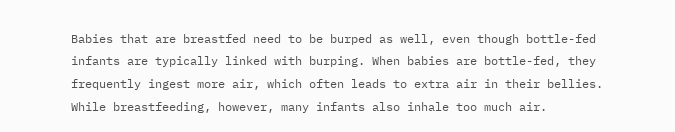Babies that are breastfed need to be burped as well, even though bottle-fed infants are typically linked with burping. When babies are bottle-fed, they frequently ingest more air, which often leads to extra air in their bellies. While breastfeeding, however, many infants also inhale too much air.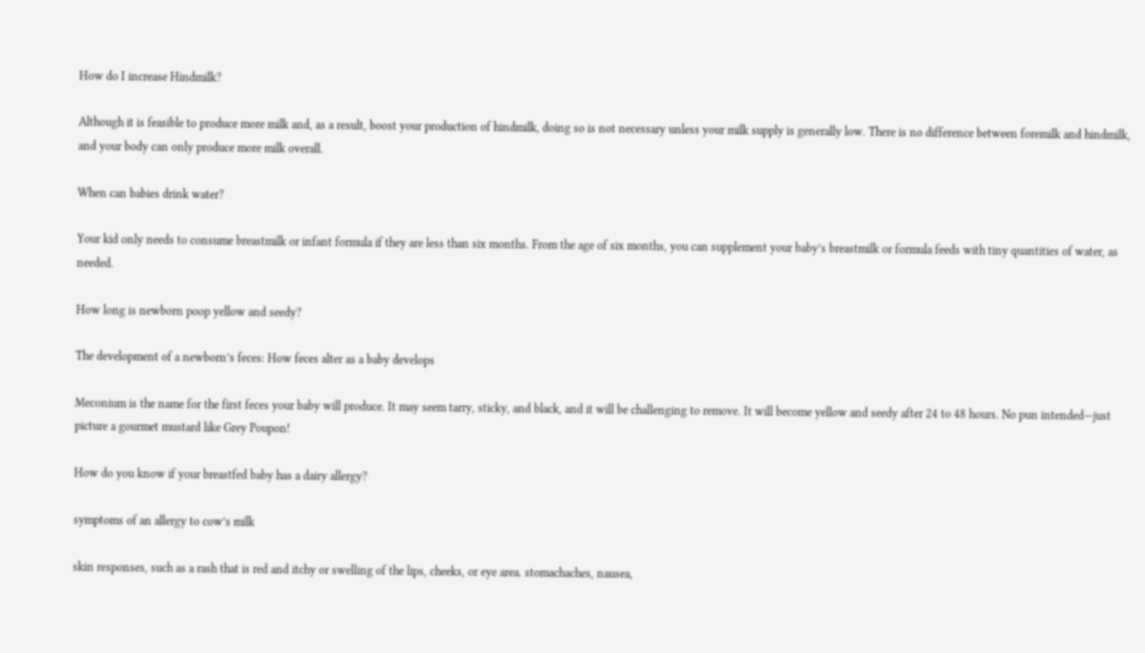How do I increase Hindmilk?

Although it is feasible to produce more milk and, as a result, boost your production of hindmilk, doing so is not necessary unless your milk supply is generally low. There is no difference between foremilk and hindmilk, and your body can only produce more milk overall.

When can babies drink water?

Your kid only needs to consume breastmilk or infant formula if they are less than six months. From the age of six months, you can supplement your baby’s breastmilk or formula feeds with tiny quantities of water, as needed.

How long is newborn poop yellow and seedy?

The development of a newborn’s feces: How feces alter as a baby develops

Meconium is the name for the first feces your baby will produce. It may seem tarry, sticky, and black, and it will be challenging to remove. It will become yellow and seedy after 24 to 48 hours. No pun intended—just picture a gourmet mustard like Grey Poupon!

How do you know if your breastfed baby has a dairy allergy?

symptoms of an allergy to cow’s milk

skin responses, such as a rash that is red and itchy or swelling of the lips, cheeks, or eye area. stomachaches, nausea,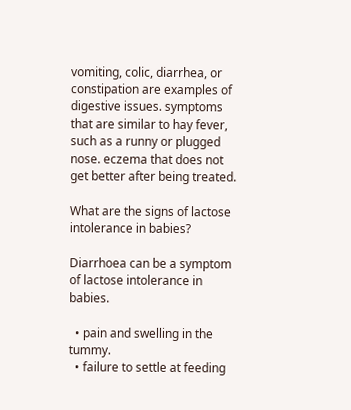vomiting, colic, diarrhea, or constipation are examples of digestive issues. symptoms that are similar to hay fever, such as a runny or plugged nose. eczema that does not get better after being treated.

What are the signs of lactose intolerance in babies?

Diarrhoea can be a symptom of lactose intolerance in babies.

  • pain and swelling in the tummy.
  • failure to settle at feeding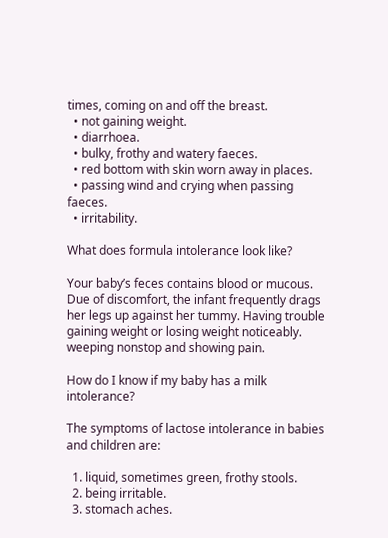times, coming on and off the breast.
  • not gaining weight.
  • diarrhoea.
  • bulky, frothy and watery faeces.
  • red bottom with skin worn away in places.
  • passing wind and crying when passing faeces.
  • irritability.

What does formula intolerance look like?

Your baby’s feces contains blood or mucous. Due of discomfort, the infant frequently drags her legs up against her tummy. Having trouble gaining weight or losing weight noticeably. weeping nonstop and showing pain.

How do I know if my baby has a milk intolerance?

The symptoms of lactose intolerance in babies and children are:

  1. liquid, sometimes green, frothy stools.
  2. being irritable.
  3. stomach aches.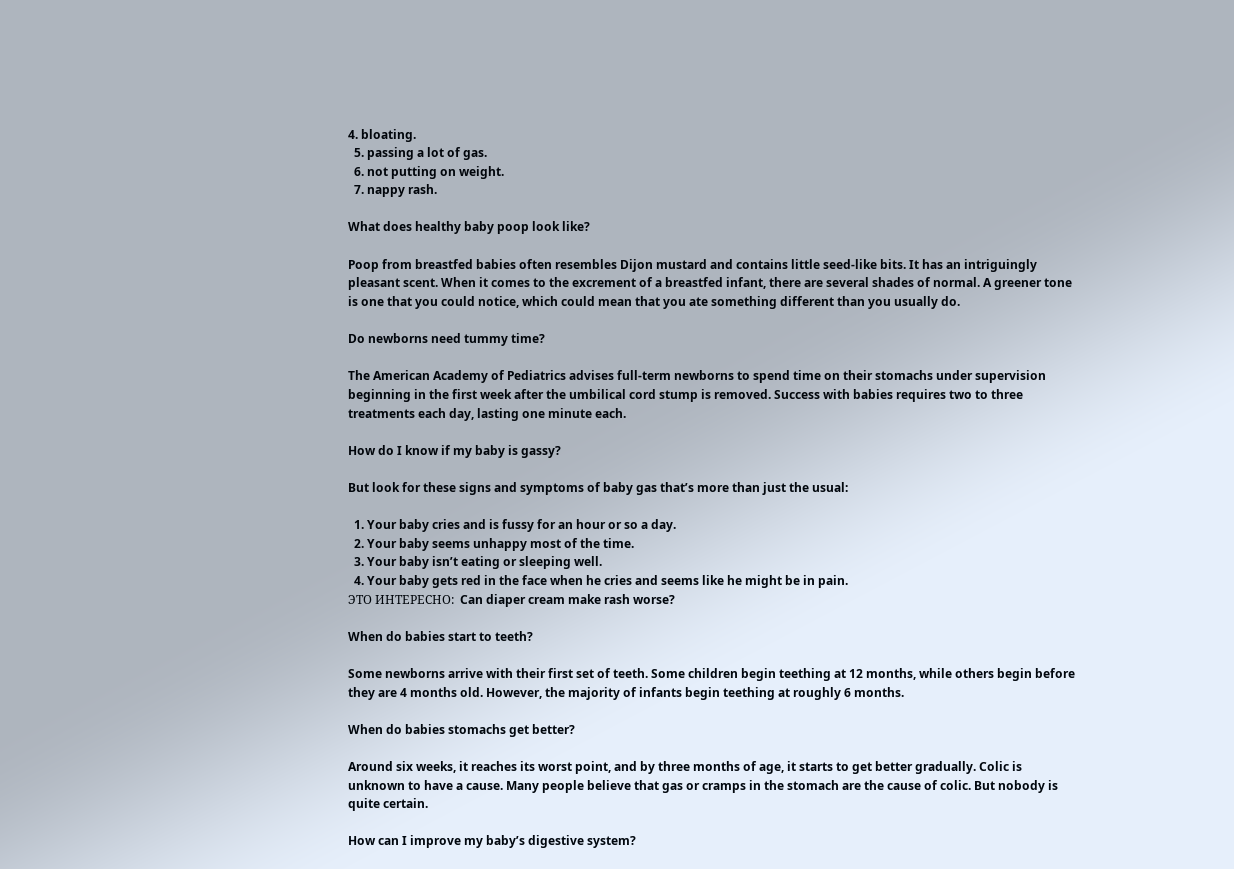4. bloating.
  5. passing a lot of gas.
  6. not putting on weight.
  7. nappy rash.

What does healthy baby poop look like?

Poop from breastfed babies often resembles Dijon mustard and contains little seed-like bits. It has an intriguingly pleasant scent. When it comes to the excrement of a breastfed infant, there are several shades of normal. A greener tone is one that you could notice, which could mean that you ate something different than you usually do.

Do newborns need tummy time?

The American Academy of Pediatrics advises full-term newborns to spend time on their stomachs under supervision beginning in the first week after the umbilical cord stump is removed. Success with babies requires two to three treatments each day, lasting one minute each.

How do I know if my baby is gassy?

But look for these signs and symptoms of baby gas that’s more than just the usual:

  1. Your baby cries and is fussy for an hour or so a day.
  2. Your baby seems unhappy most of the time.
  3. Your baby isn’t eating or sleeping well.
  4. Your baby gets red in the face when he cries and seems like he might be in pain.
ЭТО ИНТЕРЕСНО:  Can diaper cream make rash worse?

When do babies start to teeth?

Some newborns arrive with their first set of teeth. Some children begin teething at 12 months, while others begin before they are 4 months old. However, the majority of infants begin teething at roughly 6 months.

When do babies stomachs get better?

Around six weeks, it reaches its worst point, and by three months of age, it starts to get better gradually. Colic is unknown to have a cause. Many people believe that gas or cramps in the stomach are the cause of colic. But nobody is quite certain.

How can I improve my baby’s digestive system?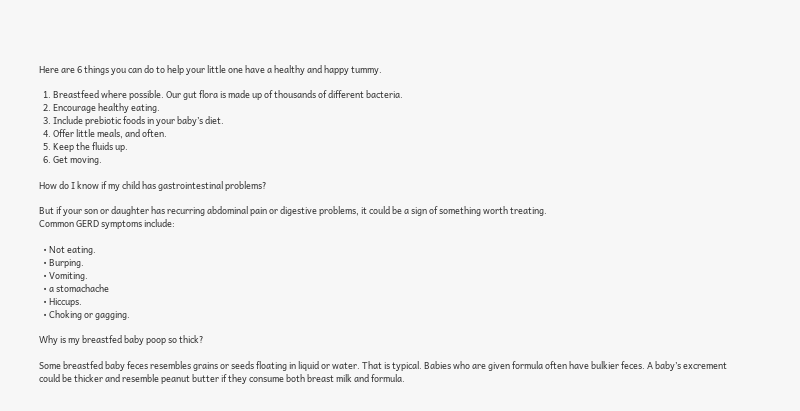Here are 6 things you can do to help your little one have a healthy and happy tummy.

  1. Breastfeed where possible. Our gut flora is made up of thousands of different bacteria.
  2. Encourage healthy eating.
  3. Include prebiotic foods in your baby’s diet.
  4. Offer little meals, and often.
  5. Keep the fluids up.
  6. Get moving.

How do I know if my child has gastrointestinal problems?

But if your son or daughter has recurring abdominal pain or digestive problems, it could be a sign of something worth treating.
Common GERD symptoms include:

  • Not eating.
  • Burping.
  • Vomiting.
  • a stomachache
  • Hiccups.
  • Choking or gagging.

Why is my breastfed baby poop so thick?

Some breastfed baby feces resembles grains or seeds floating in liquid or water. That is typical. Babies who are given formula often have bulkier feces. A baby’s excrement could be thicker and resemble peanut butter if they consume both breast milk and formula.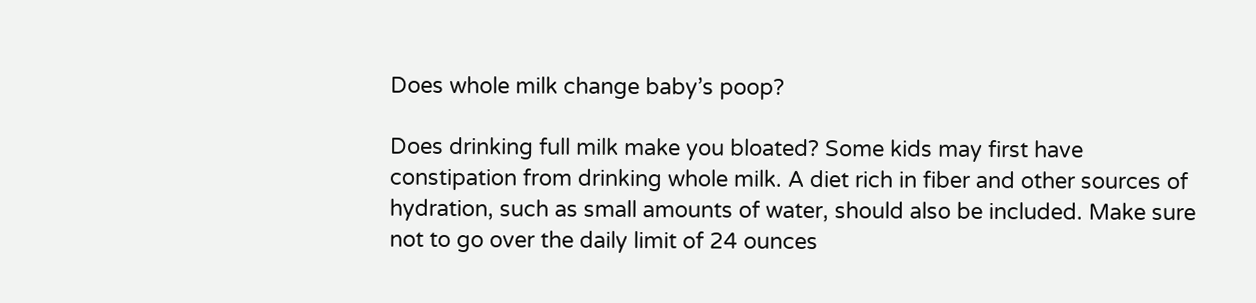Does whole milk change baby’s poop?

Does drinking full milk make you bloated? Some kids may first have constipation from drinking whole milk. A diet rich in fiber and other sources of hydration, such as small amounts of water, should also be included. Make sure not to go over the daily limit of 24 ounces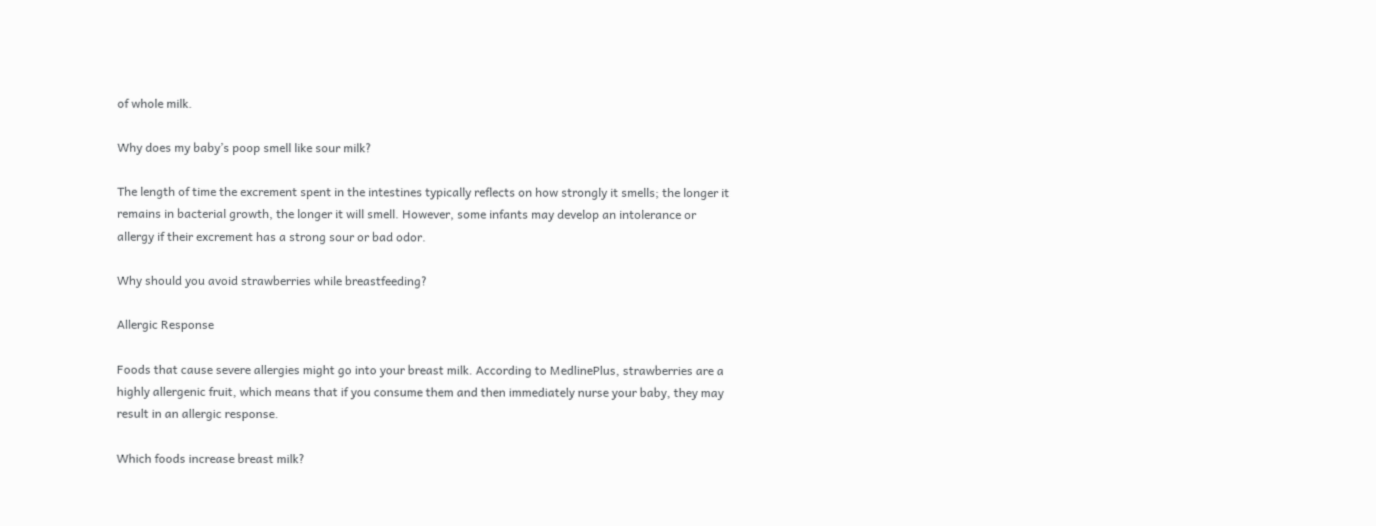of whole milk.

Why does my baby’s poop smell like sour milk?

The length of time the excrement spent in the intestines typically reflects on how strongly it smells; the longer it remains in bacterial growth, the longer it will smell. However, some infants may develop an intolerance or allergy if their excrement has a strong sour or bad odor.

Why should you avoid strawberries while breastfeeding?

Allergic Response

Foods that cause severe allergies might go into your breast milk. According to MedlinePlus, strawberries are a highly allergenic fruit, which means that if you consume them and then immediately nurse your baby, they may result in an allergic response.

Which foods increase breast milk?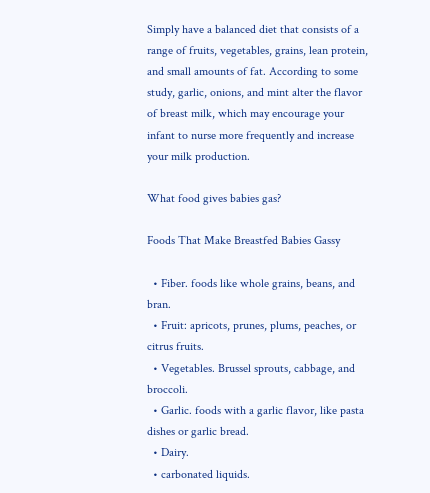Simply have a balanced diet that consists of a range of fruits, vegetables, grains, lean protein, and small amounts of fat. According to some study, garlic, onions, and mint alter the flavor of breast milk, which may encourage your infant to nurse more frequently and increase your milk production.

What food gives babies gas?

Foods That Make Breastfed Babies Gassy

  • Fiber. foods like whole grains, beans, and bran.
  • Fruit: apricots, prunes, plums, peaches, or citrus fruits.
  • Vegetables. Brussel sprouts, cabbage, and broccoli.
  • Garlic. foods with a garlic flavor, like pasta dishes or garlic bread.
  • Dairy.
  • carbonated liquids.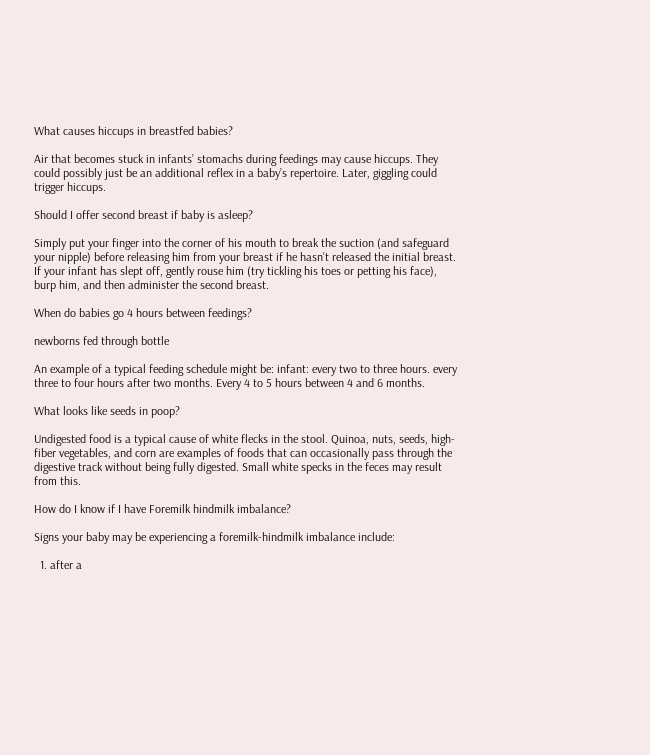What causes hiccups in breastfed babies?

Air that becomes stuck in infants’ stomachs during feedings may cause hiccups. They could possibly just be an additional reflex in a baby’s repertoire. Later, giggling could trigger hiccups.

Should I offer second breast if baby is asleep?

Simply put your finger into the corner of his mouth to break the suction (and safeguard your nipple) before releasing him from your breast if he hasn’t released the initial breast. If your infant has slept off, gently rouse him (try tickling his toes or petting his face), burp him, and then administer the second breast.

When do babies go 4 hours between feedings?

newborns fed through bottle

An example of a typical feeding schedule might be: infant: every two to three hours. every three to four hours after two months. Every 4 to 5 hours between 4 and 6 months.

What looks like seeds in poop?

Undigested food is a typical cause of white flecks in the stool. Quinoa, nuts, seeds, high-fiber vegetables, and corn are examples of foods that can occasionally pass through the digestive track without being fully digested. Small white specks in the feces may result from this.

How do I know if I have Foremilk hindmilk imbalance?

Signs your baby may be experiencing a foremilk-hindmilk imbalance include:

  1. after a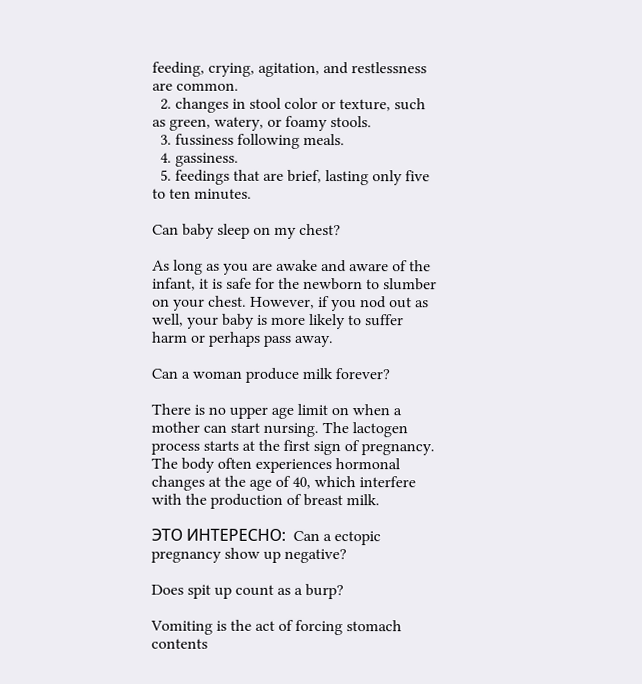feeding, crying, agitation, and restlessness are common.
  2. changes in stool color or texture, such as green, watery, or foamy stools.
  3. fussiness following meals.
  4. gassiness.
  5. feedings that are brief, lasting only five to ten minutes.

Can baby sleep on my chest?

As long as you are awake and aware of the infant, it is safe for the newborn to slumber on your chest. However, if you nod out as well, your baby is more likely to suffer harm or perhaps pass away.

Can a woman produce milk forever?

There is no upper age limit on when a mother can start nursing. The lactogen process starts at the first sign of pregnancy. The body often experiences hormonal changes at the age of 40, which interfere with the production of breast milk.

ЭТО ИНТЕРЕСНО:  Can a ectopic pregnancy show up negative?

Does spit up count as a burp?

Vomiting is the act of forcing stomach contents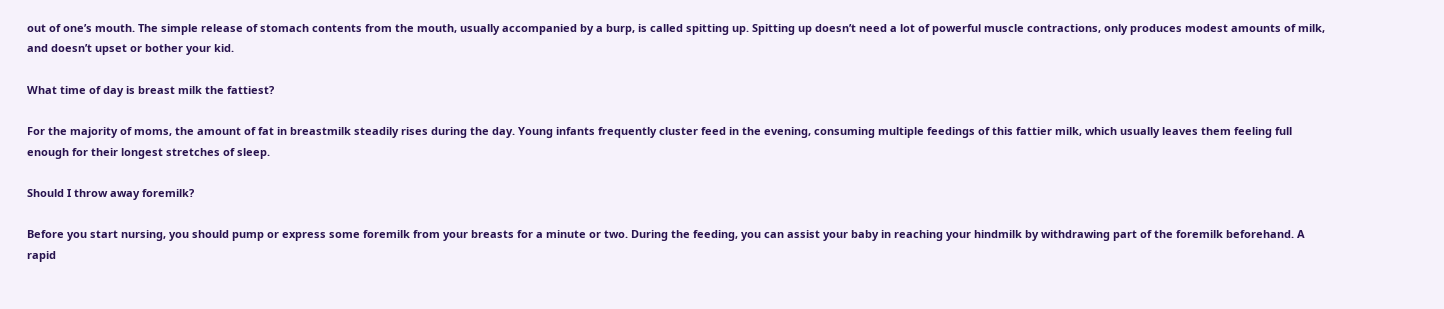out of one’s mouth. The simple release of stomach contents from the mouth, usually accompanied by a burp, is called spitting up. Spitting up doesn’t need a lot of powerful muscle contractions, only produces modest amounts of milk, and doesn’t upset or bother your kid.

What time of day is breast milk the fattiest?

For the majority of moms, the amount of fat in breastmilk steadily rises during the day. Young infants frequently cluster feed in the evening, consuming multiple feedings of this fattier milk, which usually leaves them feeling full enough for their longest stretches of sleep.

Should I throw away foremilk?

Before you start nursing, you should pump or express some foremilk from your breasts for a minute or two. During the feeding, you can assist your baby in reaching your hindmilk by withdrawing part of the foremilk beforehand. A rapid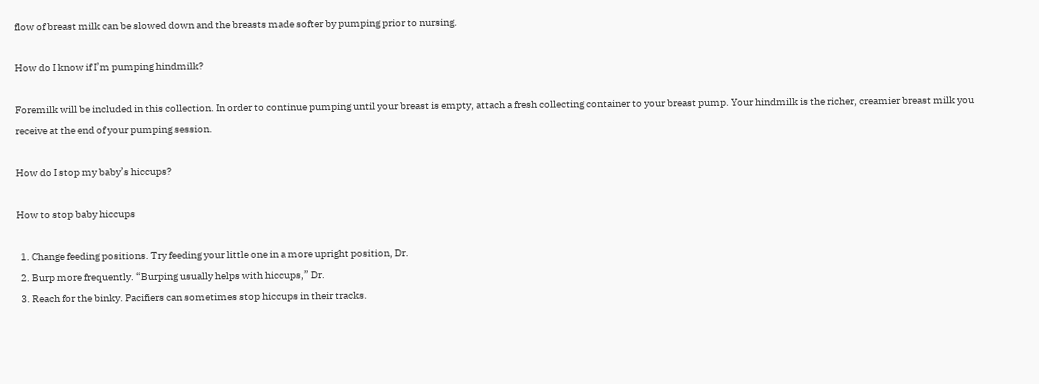flow of breast milk can be slowed down and the breasts made softer by pumping prior to nursing.

How do I know if I’m pumping hindmilk?

Foremilk will be included in this collection. In order to continue pumping until your breast is empty, attach a fresh collecting container to your breast pump. Your hindmilk is the richer, creamier breast milk you receive at the end of your pumping session.

How do I stop my baby’s hiccups?

How to stop baby hiccups

  1. Change feeding positions. Try feeding your little one in a more upright position, Dr.
  2. Burp more frequently. “Burping usually helps with hiccups,” Dr.
  3. Reach for the binky. Pacifiers can sometimes stop hiccups in their tracks.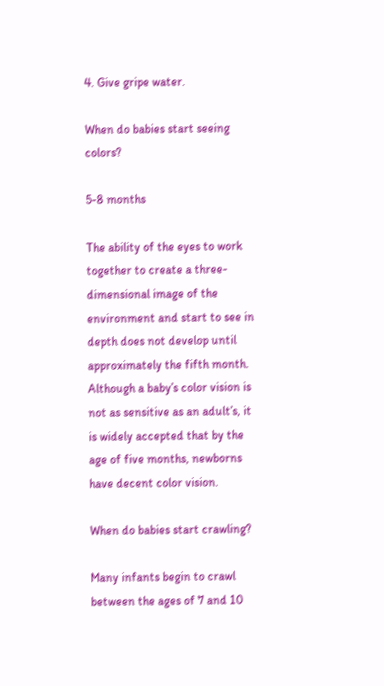4. Give gripe water.

When do babies start seeing colors?

5-8 months

The ability of the eyes to work together to create a three-dimensional image of the environment and start to see in depth does not develop until approximately the fifth month. Although a baby’s color vision is not as sensitive as an adult’s, it is widely accepted that by the age of five months, newborns have decent color vision.

When do babies start crawling?

Many infants begin to crawl between the ages of 7 and 10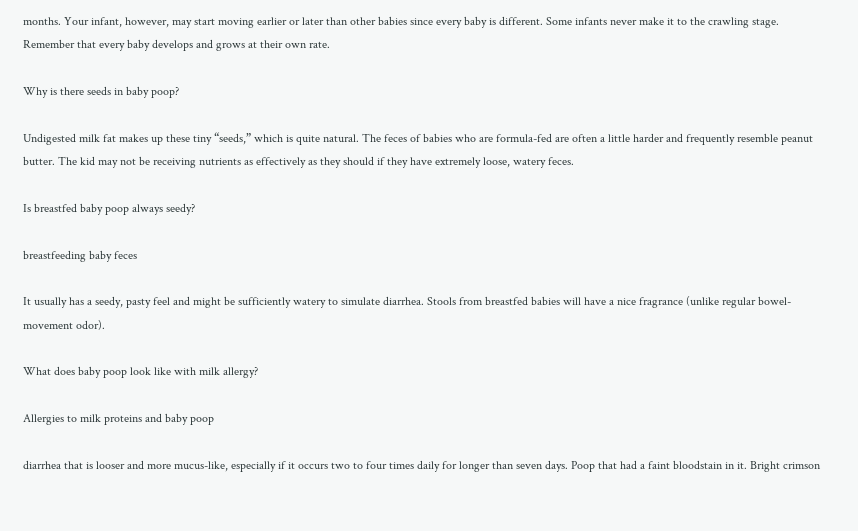months. Your infant, however, may start moving earlier or later than other babies since every baby is different. Some infants never make it to the crawling stage. Remember that every baby develops and grows at their own rate.

Why is there seeds in baby poop?

Undigested milk fat makes up these tiny “seeds,” which is quite natural. The feces of babies who are formula-fed are often a little harder and frequently resemble peanut butter. The kid may not be receiving nutrients as effectively as they should if they have extremely loose, watery feces.

Is breastfed baby poop always seedy?

breastfeeding baby feces

It usually has a seedy, pasty feel and might be sufficiently watery to simulate diarrhea. Stools from breastfed babies will have a nice fragrance (unlike regular bowel-movement odor).

What does baby poop look like with milk allergy?

Allergies to milk proteins and baby poop

diarrhea that is looser and more mucus-like, especially if it occurs two to four times daily for longer than seven days. Poop that had a faint bloodstain in it. Bright crimson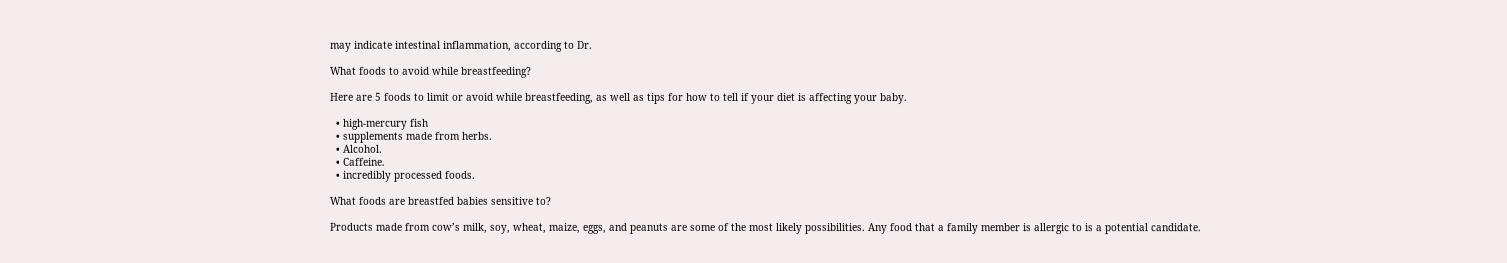may indicate intestinal inflammation, according to Dr.

What foods to avoid while breastfeeding?

Here are 5 foods to limit or avoid while breastfeeding, as well as tips for how to tell if your diet is affecting your baby.

  • high-mercury fish
  • supplements made from herbs.
  • Alcohol.
  • Caffeine.
  • incredibly processed foods.

What foods are breastfed babies sensitive to?

Products made from cow’s milk, soy, wheat, maize, eggs, and peanuts are some of the most likely possibilities. Any food that a family member is allergic to is a potential candidate.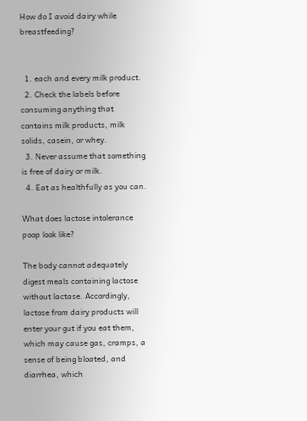How do I avoid dairy while breastfeeding?


  1. each and every milk product.
  2. Check the labels before consuming anything that contains milk products, milk solids, casein, or whey.
  3. Never assume that something is free of dairy or milk.
  4. Eat as healthfully as you can.

What does lactose intolerance poop look like?

The body cannot adequately digest meals containing lactose without lactase. Accordingly, lactose from dairy products will enter your gut if you eat them, which may cause gas, cramps, a sense of being bloated, and diarrhea, which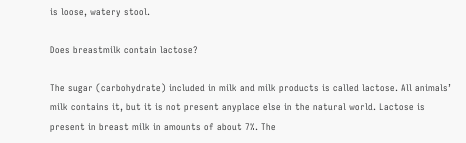is loose, watery stool.

Does breastmilk contain lactose?

The sugar (carbohydrate) included in milk and milk products is called lactose. All animals’ milk contains it, but it is not present anyplace else in the natural world. Lactose is present in breast milk in amounts of about 7%. The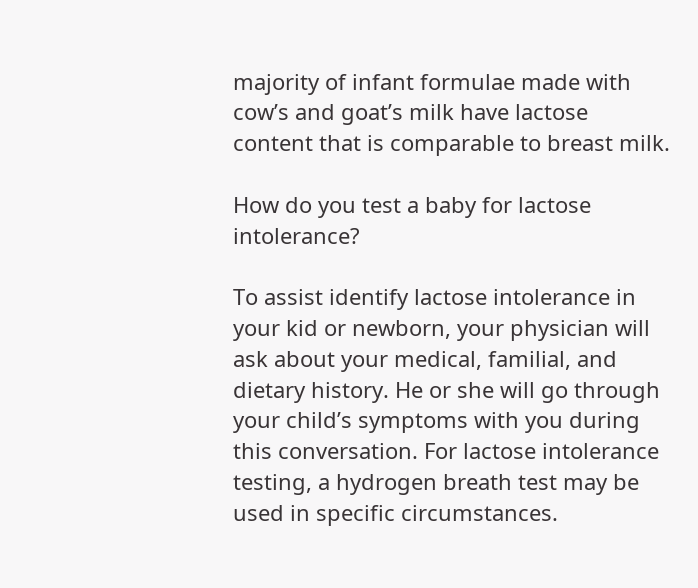majority of infant formulae made with cow’s and goat’s milk have lactose content that is comparable to breast milk.

How do you test a baby for lactose intolerance?

To assist identify lactose intolerance in your kid or newborn, your physician will ask about your medical, familial, and dietary history. He or she will go through your child’s symptoms with you during this conversation. For lactose intolerance testing, a hydrogen breath test may be used in specific circumstances.